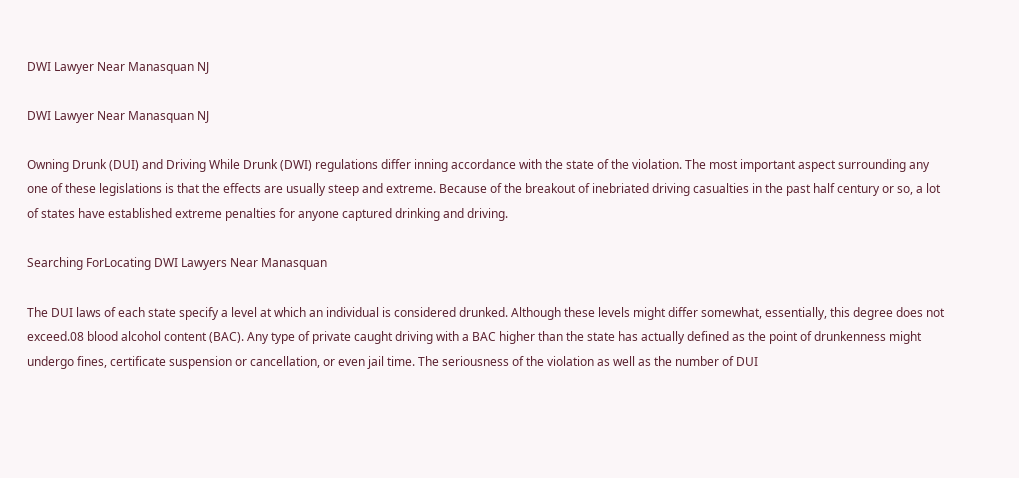DWI Lawyer Near Manasquan NJ

DWI Lawyer Near Manasquan NJ

Owning Drunk (DUI) and Driving While Drunk (DWI) regulations differ inning accordance with the state of the violation. The most important aspect surrounding any one of these legislations is that the effects are usually steep and extreme. Because of the breakout of inebriated driving casualties in the past half century or so, a lot of states have established extreme penalties for anyone captured drinking and driving.

Searching ForLocating DWI Lawyers Near Manasquan

The DUI laws of each state specify a level at which an individual is considered drunked. Although these levels might differ somewhat, essentially, this degree does not exceed.08 blood alcohol content (BAC). Any type of private caught driving with a BAC higher than the state has actually defined as the point of drunkenness might undergo fines, certificate suspension or cancellation, or even jail time. The seriousness of the violation as well as the number of DUI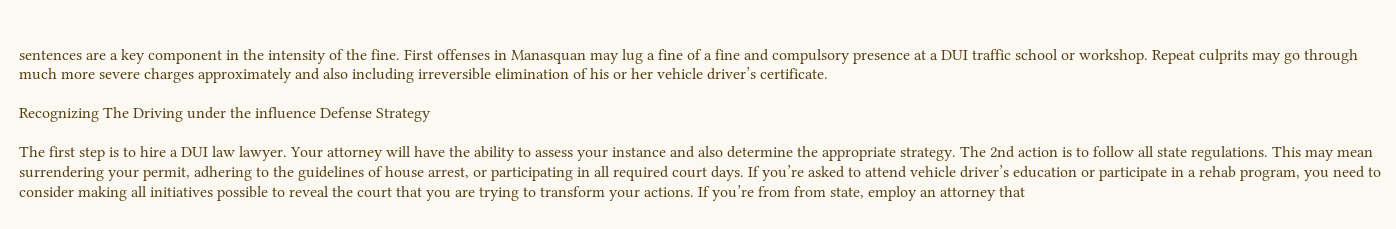sentences are a key component in the intensity of the fine. First offenses in Manasquan may lug a fine of a fine and compulsory presence at a DUI traffic school or workshop. Repeat culprits may go through much more severe charges approximately and also including irreversible elimination of his or her vehicle driver’s certificate.

Recognizing The Driving under the influence Defense Strategy

The first step is to hire a DUI law lawyer. Your attorney will have the ability to assess your instance and also determine the appropriate strategy. The 2nd action is to follow all state regulations. This may mean surrendering your permit, adhering to the guidelines of house arrest, or participating in all required court days. If you’re asked to attend vehicle driver’s education or participate in a rehab program, you need to consider making all initiatives possible to reveal the court that you are trying to transform your actions. If you’re from from state, employ an attorney that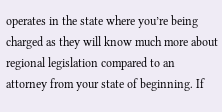operates in the state where you’re being charged as they will know much more about regional legislation compared to an attorney from your state of beginning. If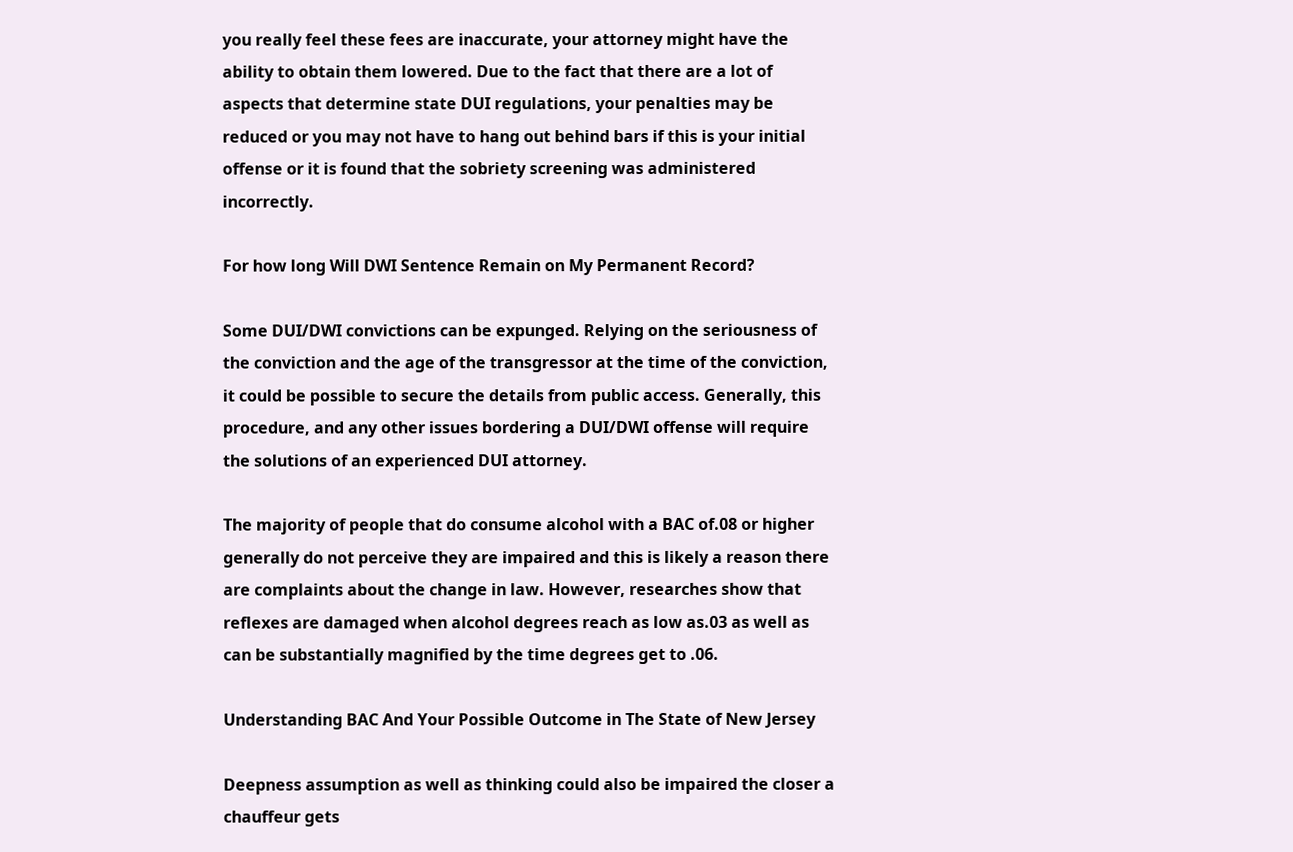you really feel these fees are inaccurate, your attorney might have the ability to obtain them lowered. Due to the fact that there are a lot of aspects that determine state DUI regulations, your penalties may be reduced or you may not have to hang out behind bars if this is your initial offense or it is found that the sobriety screening was administered incorrectly.

For how long Will DWI Sentence Remain on My Permanent Record?

Some DUI/DWI convictions can be expunged. Relying on the seriousness of the conviction and the age of the transgressor at the time of the conviction, it could be possible to secure the details from public access. Generally, this procedure, and any other issues bordering a DUI/DWI offense will require the solutions of an experienced DUI attorney.

The majority of people that do consume alcohol with a BAC of.08 or higher generally do not perceive they are impaired and this is likely a reason there are complaints about the change in law. However, researches show that reflexes are damaged when alcohol degrees reach as low as.03 as well as can be substantially magnified by the time degrees get to .06.

Understanding BAC And Your Possible Outcome in The State of New Jersey

Deepness assumption as well as thinking could also be impaired the closer a chauffeur gets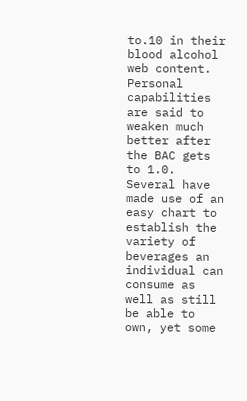to.10 in their blood alcohol web content. Personal capabilities are said to weaken much better after the BAC gets to 1.0. Several have made use of an easy chart to establish the variety of beverages an individual can consume as well as still be able to own, yet some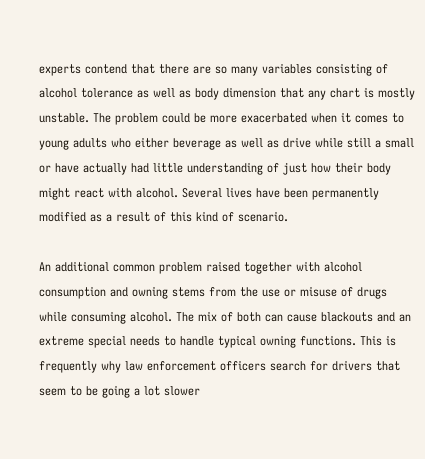experts contend that there are so many variables consisting of alcohol tolerance as well as body dimension that any chart is mostly unstable. The problem could be more exacerbated when it comes to young adults who either beverage as well as drive while still a small or have actually had little understanding of just how their body might react with alcohol. Several lives have been permanently modified as a result of this kind of scenario.

An additional common problem raised together with alcohol consumption and owning stems from the use or misuse of drugs while consuming alcohol. The mix of both can cause blackouts and an extreme special needs to handle typical owning functions. This is frequently why law enforcement officers search for drivers that seem to be going a lot slower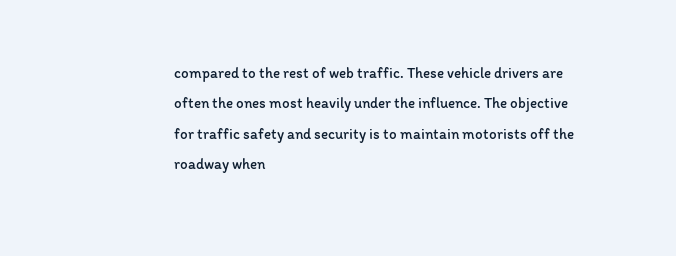compared to the rest of web traffic. These vehicle drivers are often the ones most heavily under the influence. The objective for traffic safety and security is to maintain motorists off the roadway when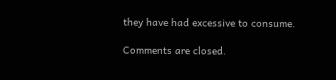they have had excessive to consume.

Comments are closed.